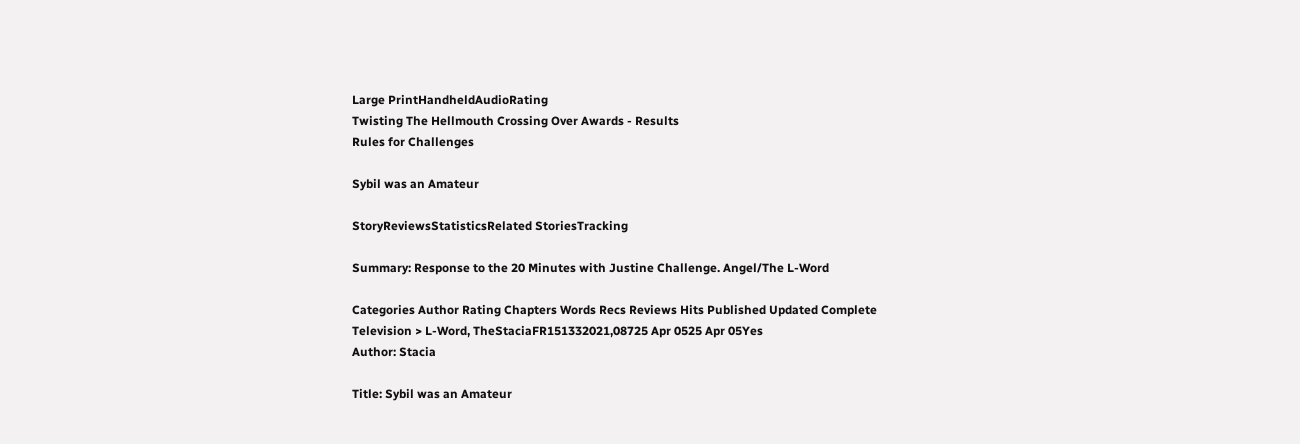Large PrintHandheldAudioRating
Twisting The Hellmouth Crossing Over Awards - Results
Rules for Challenges

Sybil was an Amateur

StoryReviewsStatisticsRelated StoriesTracking

Summary: Response to the 20 Minutes with Justine Challenge. Angel/The L-Word

Categories Author Rating Chapters Words Recs Reviews Hits Published Updated Complete
Television > L-Word, TheStaciaFR151332021,08725 Apr 0525 Apr 05Yes
Author: Stacia

Title: Sybil was an Amateur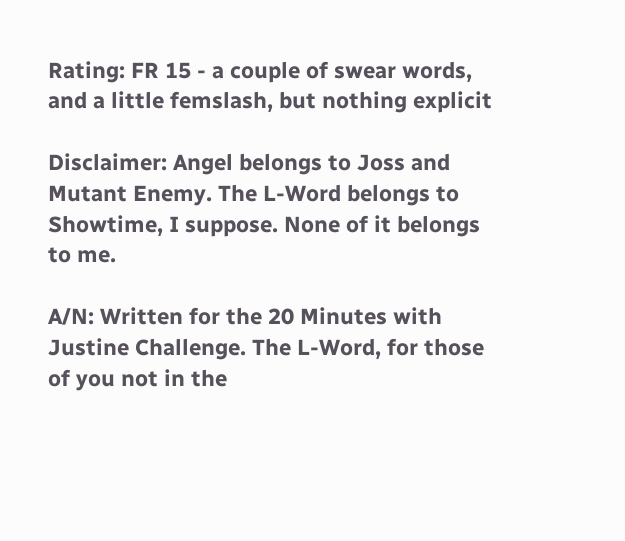Rating: FR 15 - a couple of swear words, and a little femslash, but nothing explicit

Disclaimer: Angel belongs to Joss and Mutant Enemy. The L-Word belongs to Showtime, I suppose. None of it belongs to me.

A/N: Written for the 20 Minutes with Justine Challenge. The L-Word, for those of you not in the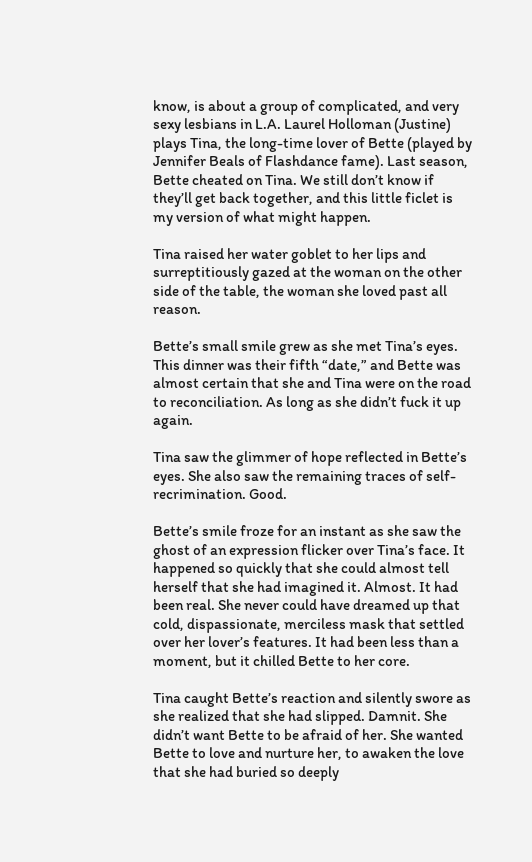know, is about a group of complicated, and very sexy lesbians in L.A. Laurel Holloman (Justine) plays Tina, the long-time lover of Bette (played by Jennifer Beals of Flashdance fame). Last season, Bette cheated on Tina. We still don’t know if they’ll get back together, and this little ficlet is my version of what might happen.

Tina raised her water goblet to her lips and surreptitiously gazed at the woman on the other side of the table, the woman she loved past all reason.

Bette’s small smile grew as she met Tina’s eyes. This dinner was their fifth “date,” and Bette was almost certain that she and Tina were on the road to reconciliation. As long as she didn’t fuck it up again.

Tina saw the glimmer of hope reflected in Bette’s eyes. She also saw the remaining traces of self-recrimination. Good.

Bette’s smile froze for an instant as she saw the ghost of an expression flicker over Tina’s face. It happened so quickly that she could almost tell herself that she had imagined it. Almost. It had been real. She never could have dreamed up that cold, dispassionate, merciless mask that settled over her lover’s features. It had been less than a moment, but it chilled Bette to her core.

Tina caught Bette’s reaction and silently swore as she realized that she had slipped. Damnit. She didn’t want Bette to be afraid of her. She wanted Bette to love and nurture her, to awaken the love that she had buried so deeply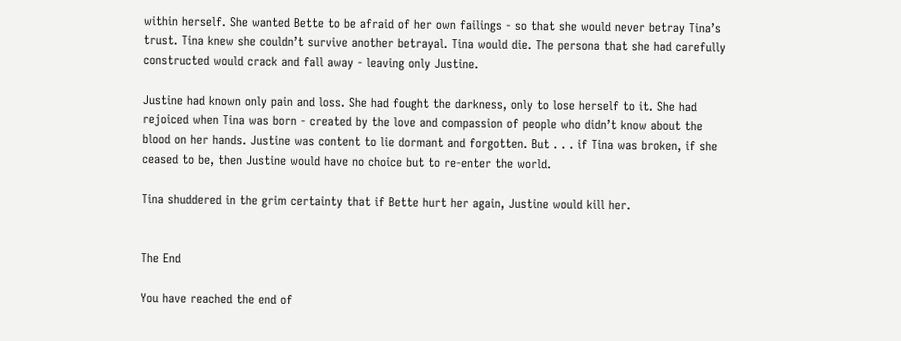within herself. She wanted Bette to be afraid of her own failings - so that she would never betray Tina’s trust. Tina knew she couldn’t survive another betrayal. Tina would die. The persona that she had carefully constructed would crack and fall away - leaving only Justine.

Justine had known only pain and loss. She had fought the darkness, only to lose herself to it. She had rejoiced when Tina was born - created by the love and compassion of people who didn’t know about the blood on her hands. Justine was content to lie dormant and forgotten. But . . . if Tina was broken, if she ceased to be, then Justine would have no choice but to re-enter the world.

Tina shuddered in the grim certainty that if Bette hurt her again, Justine would kill her.


The End

You have reached the end of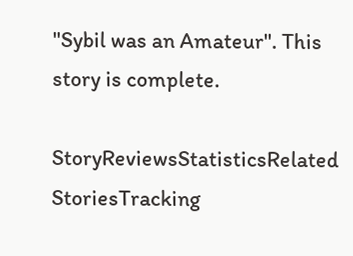"Sybil was an Amateur". This story is complete.

StoryReviewsStatisticsRelated StoriesTracking